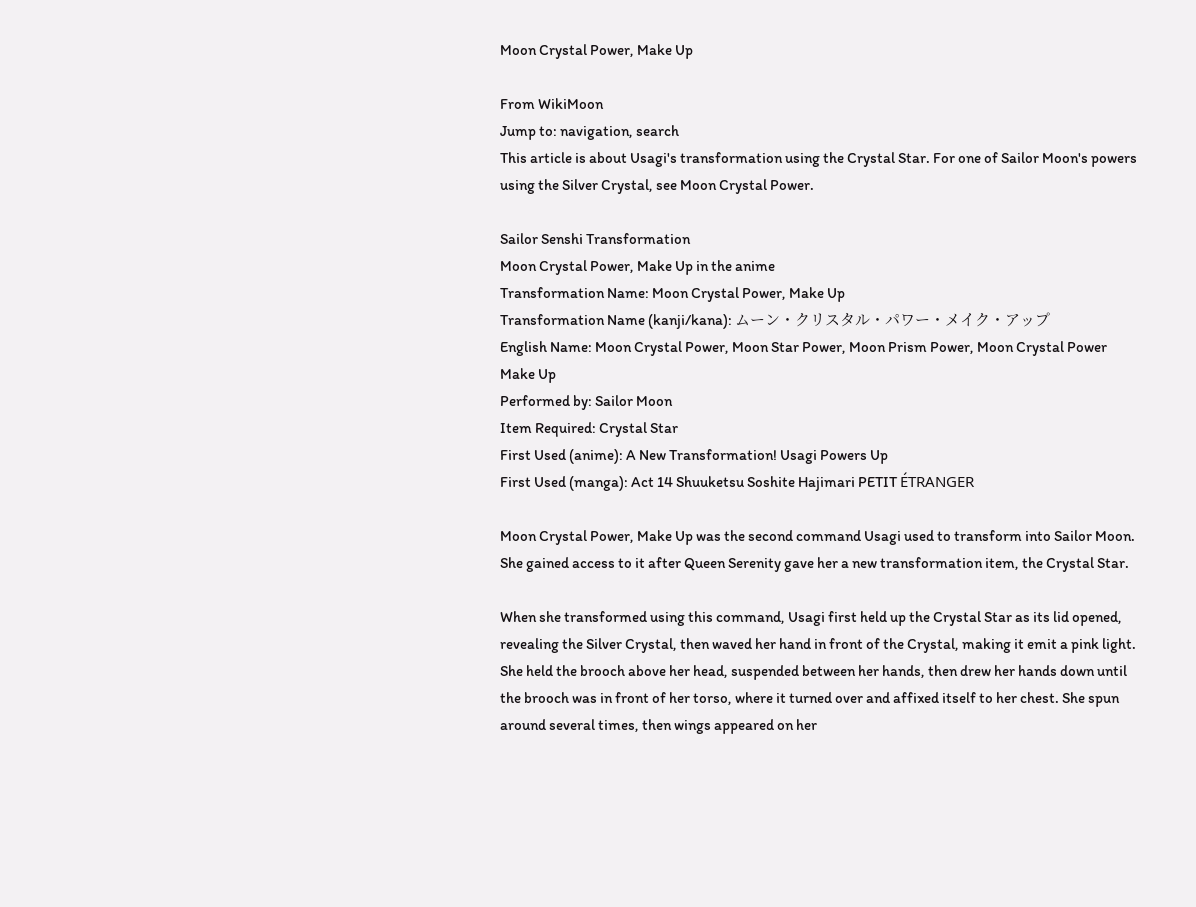Moon Crystal Power, Make Up

From WikiMoon
Jump to: navigation, search
This article is about Usagi's transformation using the Crystal Star. For one of Sailor Moon's powers using the Silver Crystal, see Moon Crystal Power.

Sailor Senshi Transformation
Moon Crystal Power, Make Up in the anime
Transformation Name: Moon Crystal Power, Make Up
Transformation Name (kanji/kana): ムーン・クリスタル・パワー・メイク・アップ
English Name: Moon Crystal Power, Moon Star Power, Moon Prism Power, Moon Crystal Power Make Up
Performed by: Sailor Moon
Item Required: Crystal Star
First Used (anime): A New Transformation! Usagi Powers Up
First Used (manga): Act 14 Shuuketsu Soshite Hajimari PETIT ÉTRANGER

Moon Crystal Power, Make Up was the second command Usagi used to transform into Sailor Moon. She gained access to it after Queen Serenity gave her a new transformation item, the Crystal Star.

When she transformed using this command, Usagi first held up the Crystal Star as its lid opened, revealing the Silver Crystal, then waved her hand in front of the Crystal, making it emit a pink light. She held the brooch above her head, suspended between her hands, then drew her hands down until the brooch was in front of her torso, where it turned over and affixed itself to her chest. She spun around several times, then wings appeared on her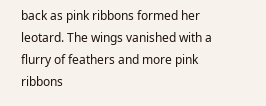back as pink ribbons formed her leotard. The wings vanished with a flurry of feathers and more pink ribbons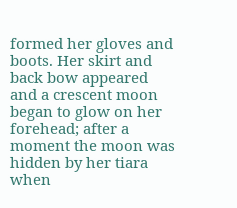formed her gloves and boots. Her skirt and back bow appeared and a crescent moon began to glow on her forehead; after a moment the moon was hidden by her tiara when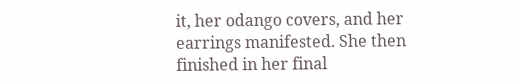it, her odango covers, and her earrings manifested. She then finished in her final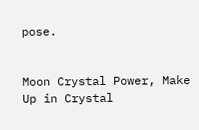pose.


Moon Crystal Power, Make Up in Crystal